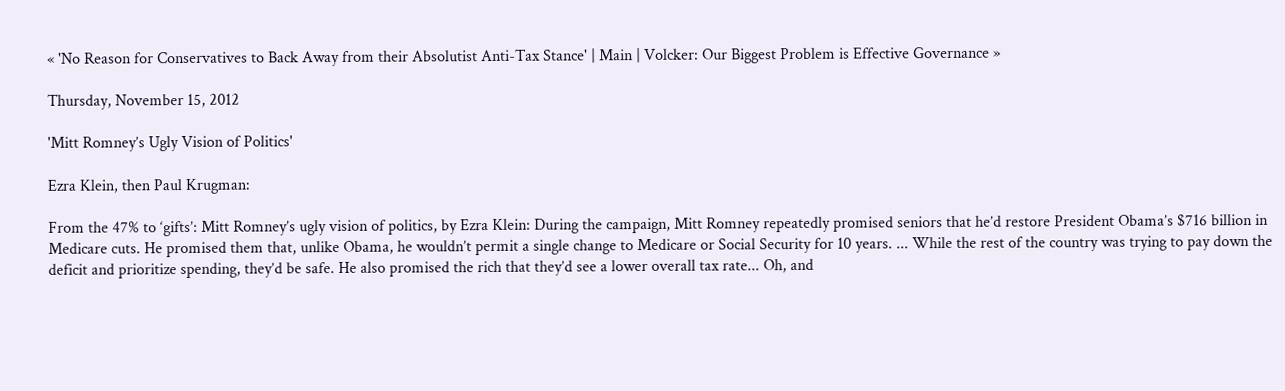« 'No Reason for Conservatives to Back Away from their Absolutist Anti-Tax Stance' | Main | Volcker: Our Biggest Problem is Effective Governance »

Thursday, November 15, 2012

'Mitt Romney’s Ugly Vision of Politics'

Ezra Klein, then Paul Krugman:

From the 47% to ‘gifts’: Mitt Romney’s ugly vision of politics, by Ezra Klein: During the campaign, Mitt Romney repeatedly promised seniors that he’d restore President Obama’s $716 billion in Medicare cuts. He promised them that, unlike Obama, he wouldn’t permit a single change to Medicare or Social Security for 10 years. ... While the rest of the country was trying to pay down the deficit and prioritize spending, they’d be safe. He also promised the rich that they’d see a lower overall tax rate... Oh, and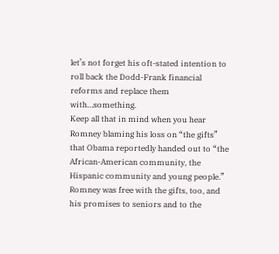let’s not forget his oft-stated intention to roll back the Dodd-Frank financial reforms and replace them with…something.
Keep all that in mind when you hear Romney blaming his loss on “the gifts” that Obama reportedly handed out to “the African-American community, the Hispanic community and young people.” Romney was free with the gifts, too, and his promises to seniors and to the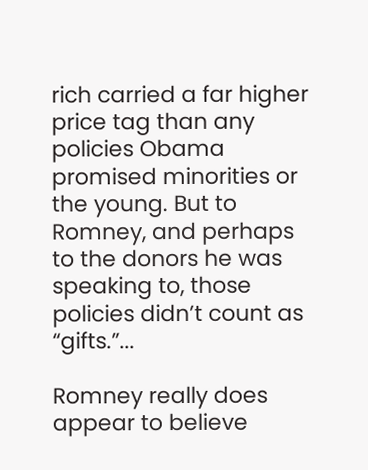rich carried a far higher price tag than any policies Obama promised minorities or the young. But to Romney, and perhaps to the donors he was speaking to, those policies didn’t count as “gifts.”...

Romney really does appear to believe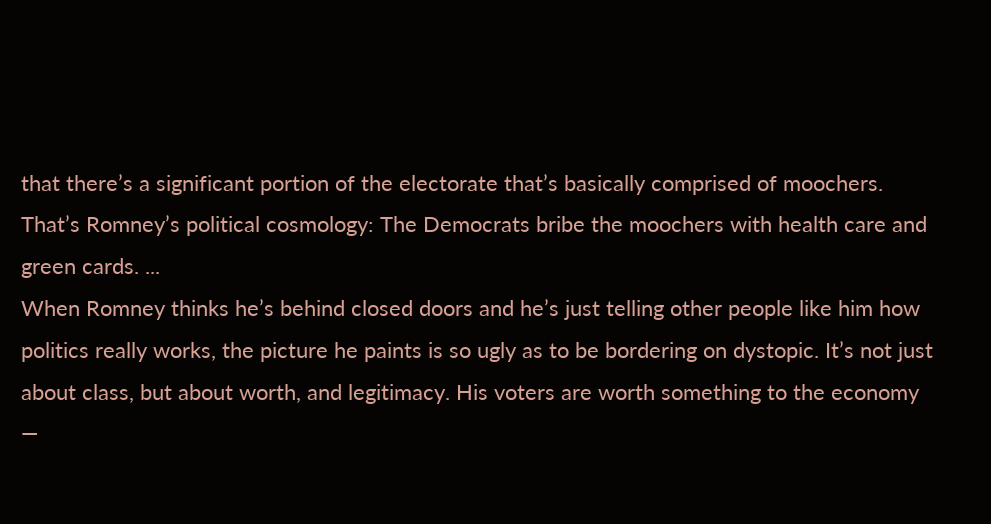that there’s a significant portion of the electorate that’s basically comprised of moochers. That’s Romney’s political cosmology: The Democrats bribe the moochers with health care and green cards. ...
When Romney thinks he’s behind closed doors and he’s just telling other people like him how politics really works, the picture he paints is so ugly as to be bordering on dystopic. It’s not just about class, but about worth, and legitimacy. His voters are worth something to the economy —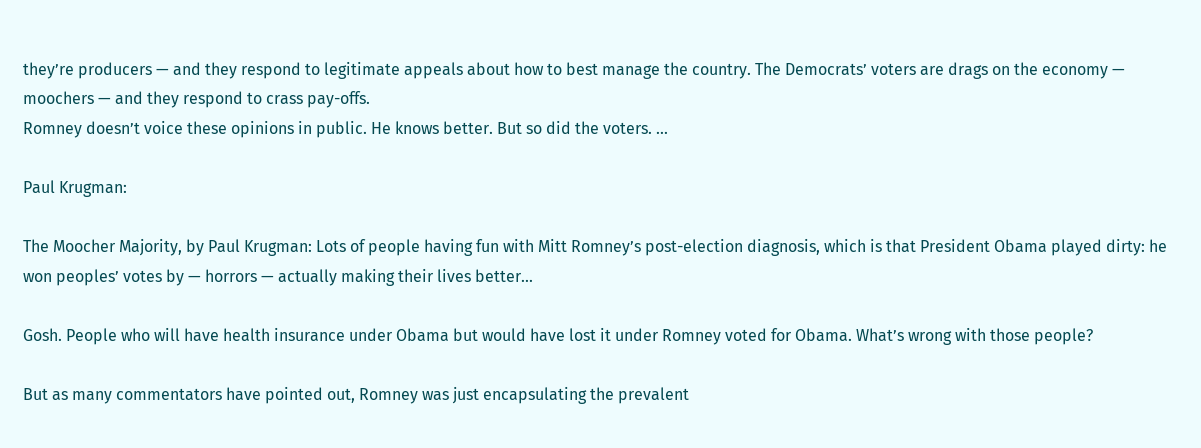they’re producers — and they respond to legitimate appeals about how to best manage the country. The Democrats’ voters are drags on the economy — moochers — and they respond to crass pay-offs.
Romney doesn’t voice these opinions in public. He knows better. But so did the voters. ...

Paul Krugman:

The Moocher Majority, by Paul Krugman: Lots of people having fun with Mitt Romney’s post-election diagnosis, which is that President Obama played dirty: he won peoples’ votes by — horrors — actually making their lives better...

Gosh. People who will have health insurance under Obama but would have lost it under Romney voted for Obama. What’s wrong with those people?

But as many commentators have pointed out, Romney was just encapsulating the prevalent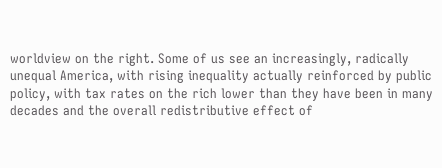worldview on the right. Some of us see an increasingly, radically unequal America, with rising inequality actually reinforced by public policy, with tax rates on the rich lower than they have been in many decades and the overall redistributive effect of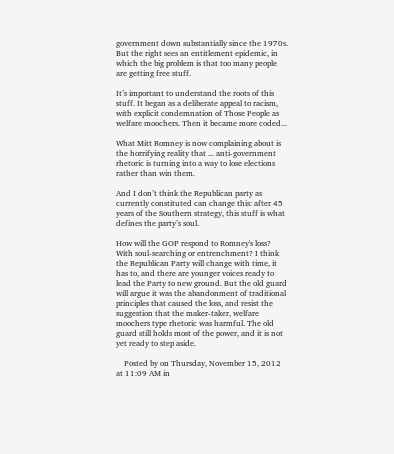government down substantially since the 1970s. But the right sees an entitlement epidemic, in which the big problem is that too many people are getting free stuff.

It’s important to understand the roots of this stuff. It began as a deliberate appeal to racism, with explicit condemnation of Those People as welfare moochers. Then it became more coded...

What Mitt Romney is now complaining about is the horrifying reality that ... anti-government rhetoric is turning into a way to lose elections rather than win them.

And I don’t think the Republican party as currently constituted can change this: after 45 years of the Southern strategy, this stuff is what defines the party’s soul.

How will the GOP respond to Romney's loss? With soul-searching or entrenchment? I think the Republican Party will change with time, it has to, and there are younger voices ready to lead the Party to new ground. But the old guard will argue it was the abandonment of traditional principles that caused the loss, and resist the suggestion that the maker-taker, welfare moochers type rhetoric was harmful. The old guard still holds most of the power, and it is not yet ready to step aside.

    Posted by on Thursday, November 15, 2012 at 11:09 AM in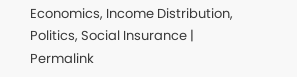Economics, Income Distribution, Politics, Social Insurance | Permalink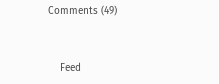Comments (49)


    Feed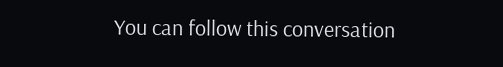You can follow this conversation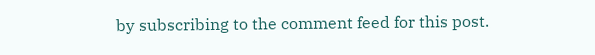by subscribing to the comment feed for this post.